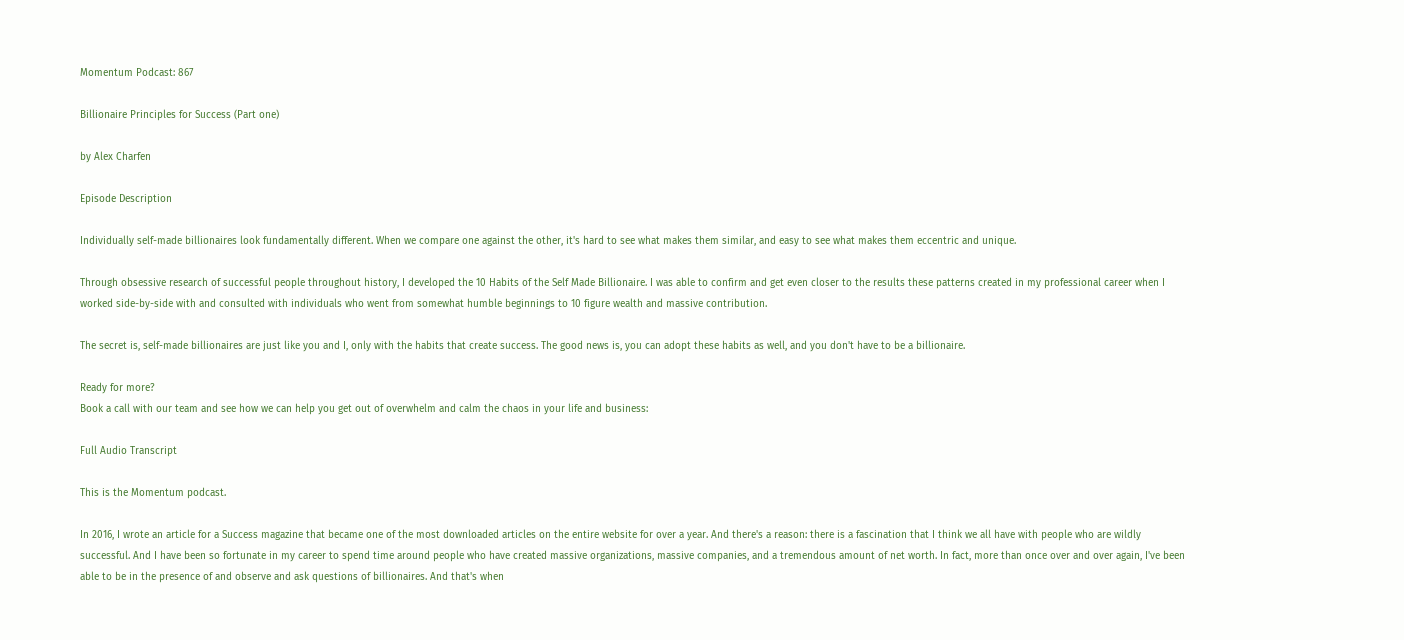Momentum Podcast: 867

Billionaire Principles for Success (Part one)

by Alex Charfen

Episode Description

Individually self-made billionaires look fundamentally different. When we compare one against the other, it's hard to see what makes them similar, and easy to see what makes them eccentric and unique.

Through obsessive research of successful people throughout history, I developed the 10 Habits of the Self Made Billionaire. I was able to confirm and get even closer to the results these patterns created in my professional career when I worked side-by-side with and consulted with individuals who went from somewhat humble beginnings to 10 figure wealth and massive contribution.

The secret is, self-made billionaires are just like you and I, only with the habits that create success. The good news is, you can adopt these habits as well, and you don't have to be a billionaire.

Ready for more?
Book a call with our team and see how we can help you get out of overwhelm and calm the chaos in your life and business:

Full Audio Transcript

This is the Momentum podcast.

In 2016, I wrote an article for a Success magazine that became one of the most downloaded articles on the entire website for over a year. And there's a reason: there is a fascination that I think we all have with people who are wildly successful. And I have been so fortunate in my career to spend time around people who have created massive organizations, massive companies, and a tremendous amount of net worth. In fact, more than once over and over again, I've been able to be in the presence of and observe and ask questions of billionaires. And that's when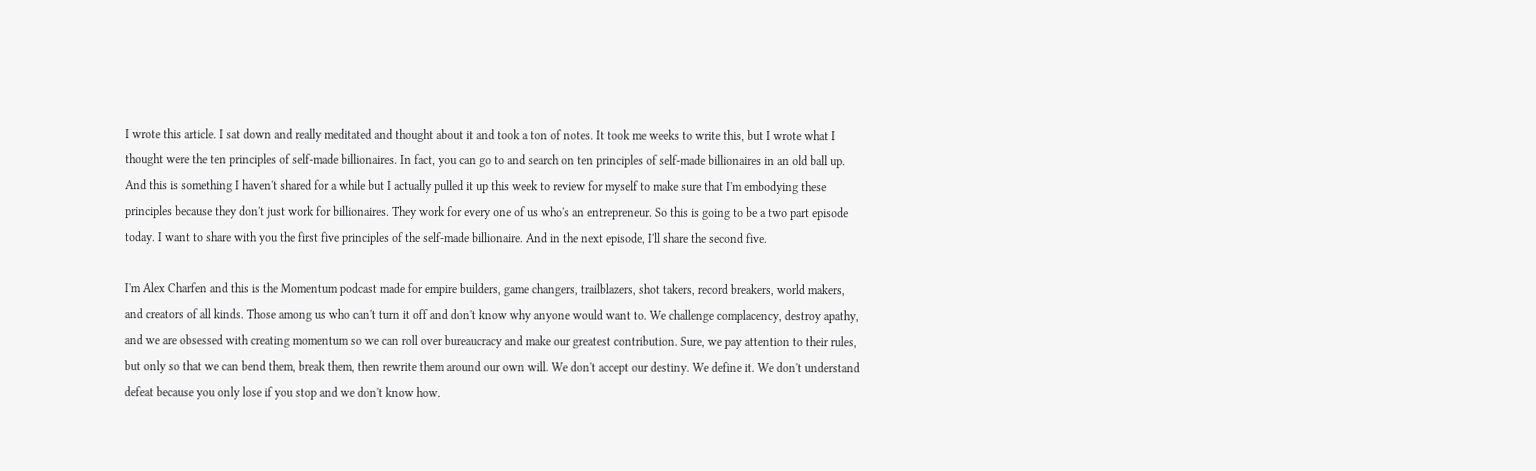I wrote this article. I sat down and really meditated and thought about it and took a ton of notes. It took me weeks to write this, but I wrote what I thought were the ten principles of self-made billionaires. In fact, you can go to and search on ten principles of self-made billionaires in an old ball up. And this is something I haven't shared for a while but I actually pulled it up this week to review for myself to make sure that I'm embodying these principles because they don't just work for billionaires. They work for every one of us who's an entrepreneur. So this is going to be a two part episode today. I want to share with you the first five principles of the self-made billionaire. And in the next episode, I'll share the second five.

I'm Alex Charfen and this is the Momentum podcast made for empire builders, game changers, trailblazers, shot takers, record breakers, world makers, and creators of all kinds. Those among us who can't turn it off and don't know why anyone would want to. We challenge complacency, destroy apathy, and we are obsessed with creating momentum so we can roll over bureaucracy and make our greatest contribution. Sure, we pay attention to their rules, but only so that we can bend them, break them, then rewrite them around our own will. We don't accept our destiny. We define it. We don't understand defeat because you only lose if you stop and we don't know how.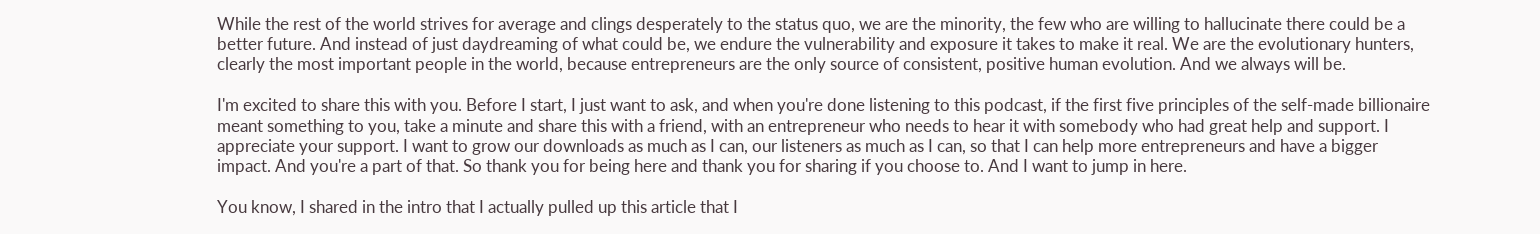While the rest of the world strives for average and clings desperately to the status quo, we are the minority, the few who are willing to hallucinate there could be a better future. And instead of just daydreaming of what could be, we endure the vulnerability and exposure it takes to make it real. We are the evolutionary hunters, clearly the most important people in the world, because entrepreneurs are the only source of consistent, positive human evolution. And we always will be.

I'm excited to share this with you. Before I start, I just want to ask, and when you're done listening to this podcast, if the first five principles of the self-made billionaire meant something to you, take a minute and share this with a friend, with an entrepreneur who needs to hear it with somebody who had great help and support. I appreciate your support. I want to grow our downloads as much as I can, our listeners as much as I can, so that I can help more entrepreneurs and have a bigger impact. And you're a part of that. So thank you for being here and thank you for sharing if you choose to. And I want to jump in here.

You know, I shared in the intro that I actually pulled up this article that I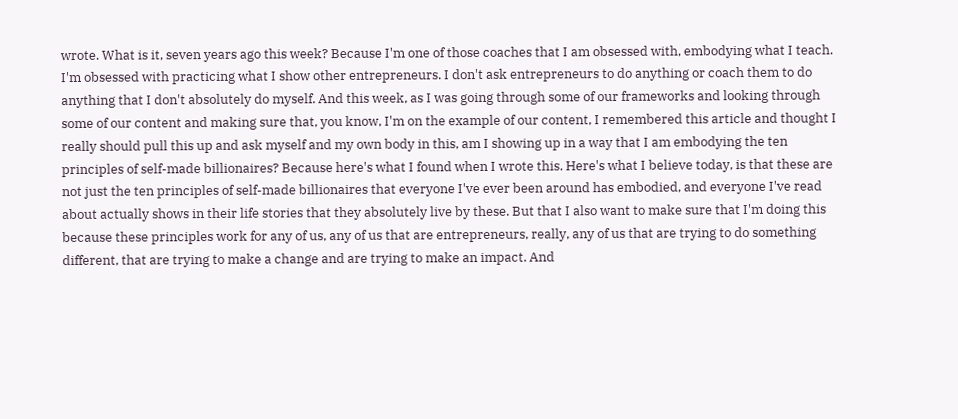wrote. What is it, seven years ago this week? Because I'm one of those coaches that I am obsessed with, embodying what I teach. I'm obsessed with practicing what I show other entrepreneurs. I don't ask entrepreneurs to do anything or coach them to do anything that I don't absolutely do myself. And this week, as I was going through some of our frameworks and looking through some of our content and making sure that, you know, I'm on the example of our content, I remembered this article and thought I really should pull this up and ask myself and my own body in this, am I showing up in a way that I am embodying the ten principles of self-made billionaires? Because here's what I found when I wrote this. Here's what I believe today, is that these are not just the ten principles of self-made billionaires that everyone I've ever been around has embodied, and everyone I've read about actually shows in their life stories that they absolutely live by these. But that I also want to make sure that I'm doing this because these principles work for any of us, any of us that are entrepreneurs, really, any of us that are trying to do something different, that are trying to make a change and are trying to make an impact. And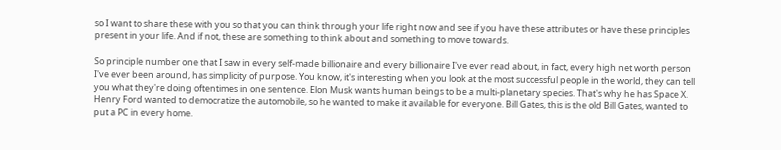so I want to share these with you so that you can think through your life right now and see if you have these attributes or have these principles present in your life. And if not, these are something to think about and something to move towards.

So principle number one that I saw in every self-made billionaire and every billionaire I've ever read about, in fact, every high net worth person I've ever been around, has simplicity of purpose. You know, it's interesting when you look at the most successful people in the world, they can tell you what they're doing oftentimes in one sentence. Elon Musk wants human beings to be a multi-planetary species. That's why he has Space X. Henry Ford wanted to democratize the automobile, so he wanted to make it available for everyone. Bill Gates, this is the old Bill Gates, wanted to put a PC in every home.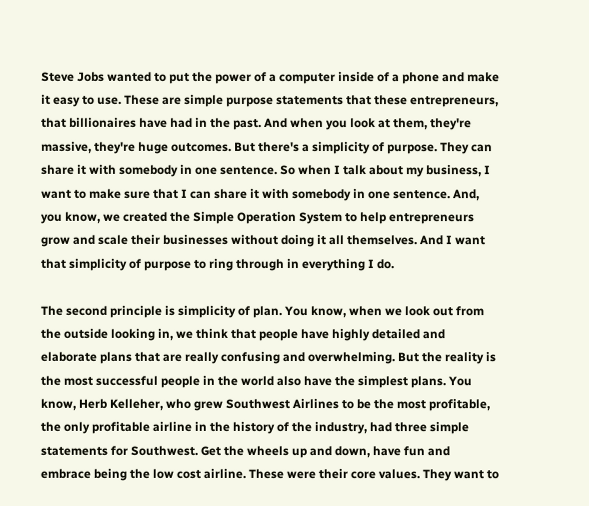Steve Jobs wanted to put the power of a computer inside of a phone and make it easy to use. These are simple purpose statements that these entrepreneurs, that billionaires have had in the past. And when you look at them, they're massive, they're huge outcomes. But there's a simplicity of purpose. They can share it with somebody in one sentence. So when I talk about my business, I want to make sure that I can share it with somebody in one sentence. And, you know, we created the Simple Operation System to help entrepreneurs grow and scale their businesses without doing it all themselves. And I want that simplicity of purpose to ring through in everything I do.

The second principle is simplicity of plan. You know, when we look out from the outside looking in, we think that people have highly detailed and elaborate plans that are really confusing and overwhelming. But the reality is the most successful people in the world also have the simplest plans. You know, Herb Kelleher, who grew Southwest Airlines to be the most profitable, the only profitable airline in the history of the industry, had three simple statements for Southwest. Get the wheels up and down, have fun and embrace being the low cost airline. These were their core values. They want to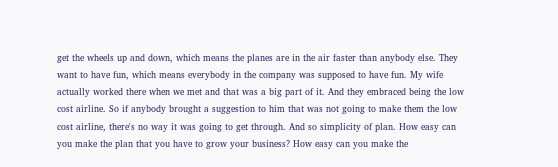get the wheels up and down, which means the planes are in the air faster than anybody else. They want to have fun, which means everybody in the company was supposed to have fun. My wife actually worked there when we met and that was a big part of it. And they embraced being the low cost airline. So if anybody brought a suggestion to him that was not going to make them the low cost airline, there's no way it was going to get through. And so simplicity of plan. How easy can you make the plan that you have to grow your business? How easy can you make the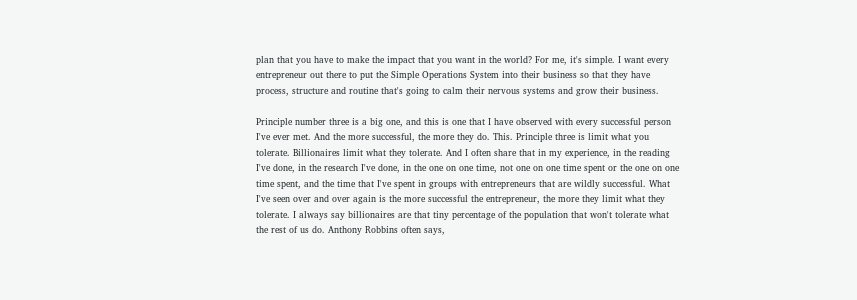plan that you have to make the impact that you want in the world? For me, it's simple. I want every entrepreneur out there to put the Simple Operations System into their business so that they have process, structure and routine that's going to calm their nervous systems and grow their business.

Principle number three is a big one, and this is one that I have observed with every successful person I've ever met. And the more successful, the more they do. This. Principle three is limit what you tolerate. Billionaires limit what they tolerate. And I often share that in my experience, in the reading I've done, in the research I've done, in the one on one time, not one on one time spent or the one on one time spent, and the time that I've spent in groups with entrepreneurs that are wildly successful. What I've seen over and over again is the more successful the entrepreneur, the more they limit what they tolerate. I always say billionaires are that tiny percentage of the population that won't tolerate what the rest of us do. Anthony Robbins often says,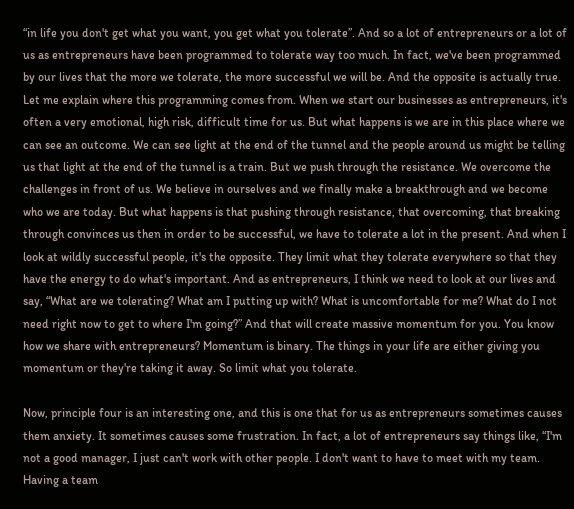“in life you don't get what you want, you get what you tolerate”. And so a lot of entrepreneurs or a lot of us as entrepreneurs have been programmed to tolerate way too much. In fact, we've been programmed by our lives that the more we tolerate, the more successful we will be. And the opposite is actually true. Let me explain where this programming comes from. When we start our businesses as entrepreneurs, it's often a very emotional, high risk, difficult time for us. But what happens is we are in this place where we can see an outcome. We can see light at the end of the tunnel and the people around us might be telling us that light at the end of the tunnel is a train. But we push through the resistance. We overcome the challenges in front of us. We believe in ourselves and we finally make a breakthrough and we become who we are today. But what happens is that pushing through resistance, that overcoming, that breaking through convinces us then in order to be successful, we have to tolerate a lot in the present. And when I look at wildly successful people, it's the opposite. They limit what they tolerate everywhere so that they have the energy to do what's important. And as entrepreneurs, I think we need to look at our lives and say, “What are we tolerating? What am I putting up with? What is uncomfortable for me? What do I not need right now to get to where I'm going?” And that will create massive momentum for you. You know how we share with entrepreneurs? Momentum is binary. The things in your life are either giving you momentum or they're taking it away. So limit what you tolerate.

Now, principle four is an interesting one, and this is one that for us as entrepreneurs sometimes causes them anxiety. It sometimes causes some frustration. In fact, a lot of entrepreneurs say things like, “I'm not a good manager, I just can't work with other people. I don't want to have to meet with my team. Having a team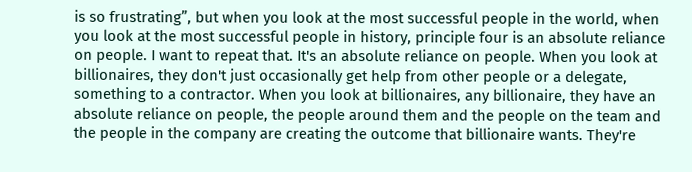is so frustrating”, but when you look at the most successful people in the world, when you look at the most successful people in history, principle four is an absolute reliance on people. I want to repeat that. It's an absolute reliance on people. When you look at billionaires, they don't just occasionally get help from other people or a delegate, something to a contractor. When you look at billionaires, any billionaire, they have an absolute reliance on people, the people around them and the people on the team and the people in the company are creating the outcome that billionaire wants. They're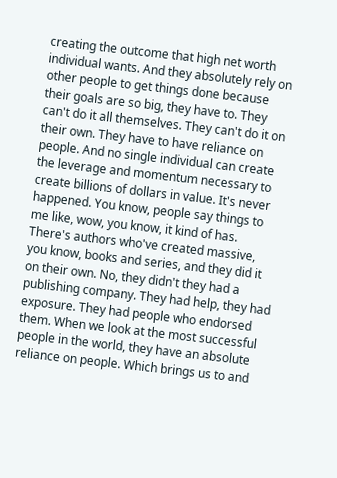creating the outcome that high net worth individual wants. And they absolutely rely on other people to get things done because their goals are so big, they have to. They can't do it all themselves. They can't do it on their own. They have to have reliance on people. And no single individual can create the leverage and momentum necessary to create billions of dollars in value. It's never happened. You know, people say things to me like, wow, you know, it kind of has. There's authors who've created massive, you know, books and series, and they did it on their own. No, they didn't they had a publishing company. They had help, they had exposure. They had people who endorsed them. When we look at the most successful people in the world, they have an absolute reliance on people. Which brings us to and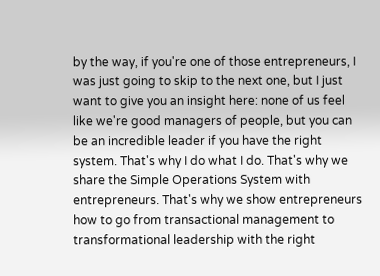by the way, if you're one of those entrepreneurs, I was just going to skip to the next one, but I just want to give you an insight here: none of us feel like we're good managers of people, but you can be an incredible leader if you have the right system. That's why I do what I do. That's why we share the Simple Operations System with entrepreneurs. That's why we show entrepreneurs how to go from transactional management to transformational leadership with the right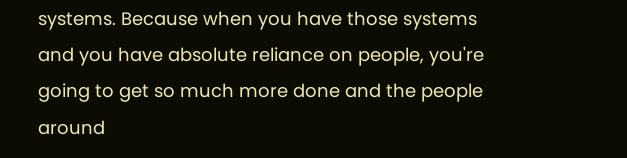systems. Because when you have those systems and you have absolute reliance on people, you're going to get so much more done and the people around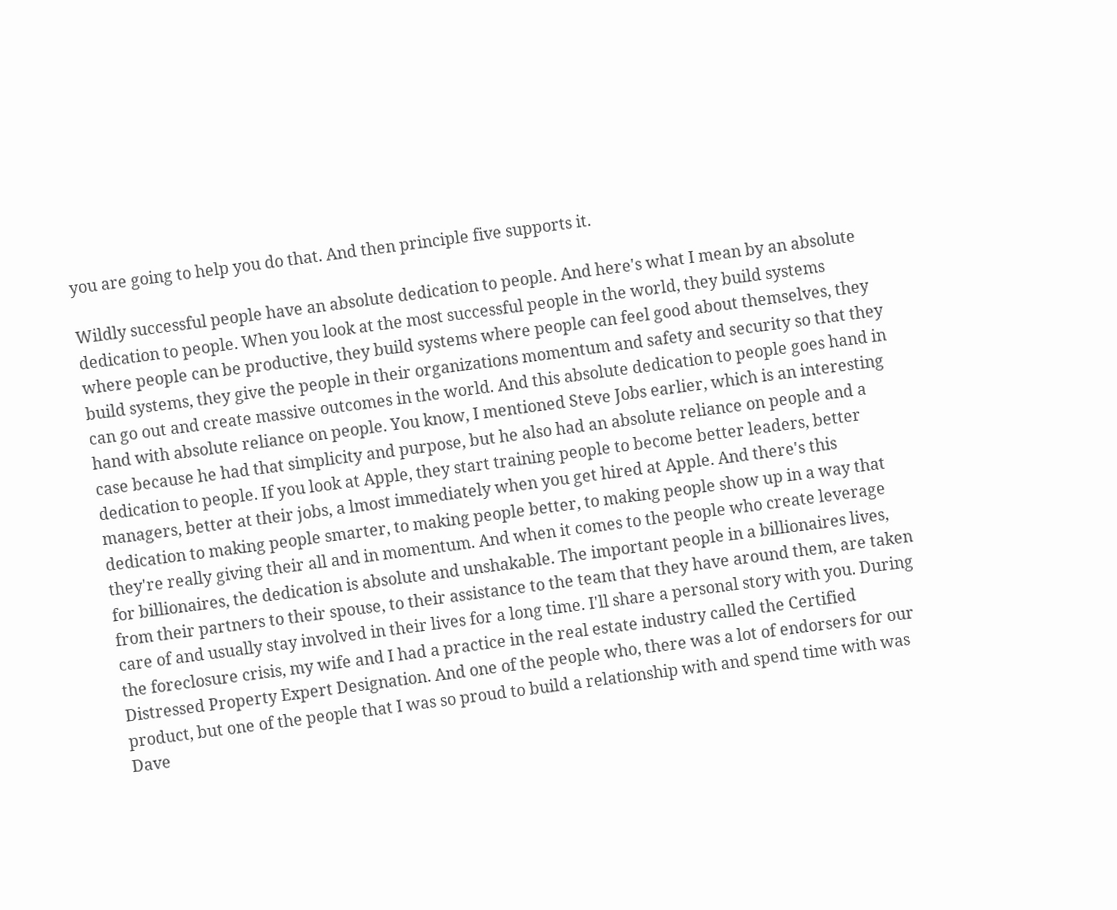you are going to help you do that. And then principle five supports it.

Wildly successful people have an absolute dedication to people. And here's what I mean by an absolute dedication to people. When you look at the most successful people in the world, they build systems where people can be productive, they build systems where people can feel good about themselves, they build systems, they give the people in their organizations momentum and safety and security so that they can go out and create massive outcomes in the world. And this absolute dedication to people goes hand in hand with absolute reliance on people. You know, I mentioned Steve Jobs earlier, which is an interesting case because he had that simplicity and purpose, but he also had an absolute reliance on people and a dedication to people. If you look at Apple, they start training people to become better leaders, better managers, better at their jobs, a lmost immediately when you get hired at Apple. And there's this dedication to making people smarter, to making people better, to making people show up in a way that they're really giving their all and in momentum. And when it comes to the people who create leverage for billionaires, the dedication is absolute and unshakable. The important people in a billionaires lives, from their partners to their spouse, to their assistance to the team that they have around them, are taken care of and usually stay involved in their lives for a long time. I'll share a personal story with you. During the foreclosure crisis, my wife and I had a practice in the real estate industry called the Certified Distressed Property Expert Designation. And one of the people who, there was a lot of endorsers for our product, but one of the people that I was so proud to build a relationship with and spend time with was Dave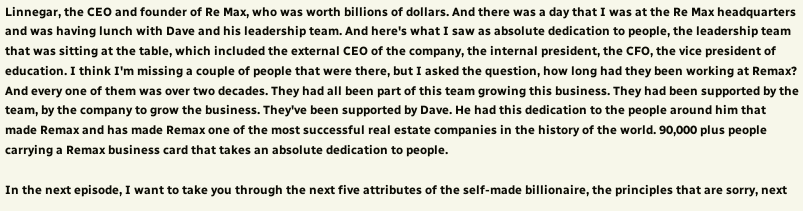Linnegar, the CEO and founder of Re Max, who was worth billions of dollars. And there was a day that I was at the Re Max headquarters and was having lunch with Dave and his leadership team. And here's what I saw as absolute dedication to people, the leadership team that was sitting at the table, which included the external CEO of the company, the internal president, the CFO, the vice president of education. I think I'm missing a couple of people that were there, but I asked the question, how long had they been working at Remax? And every one of them was over two decades. They had all been part of this team growing this business. They had been supported by the team, by the company to grow the business. They've been supported by Dave. He had this dedication to the people around him that made Remax and has made Remax one of the most successful real estate companies in the history of the world. 90,000 plus people carrying a Remax business card that takes an absolute dedication to people.

In the next episode, I want to take you through the next five attributes of the self-made billionaire, the principles that are sorry, next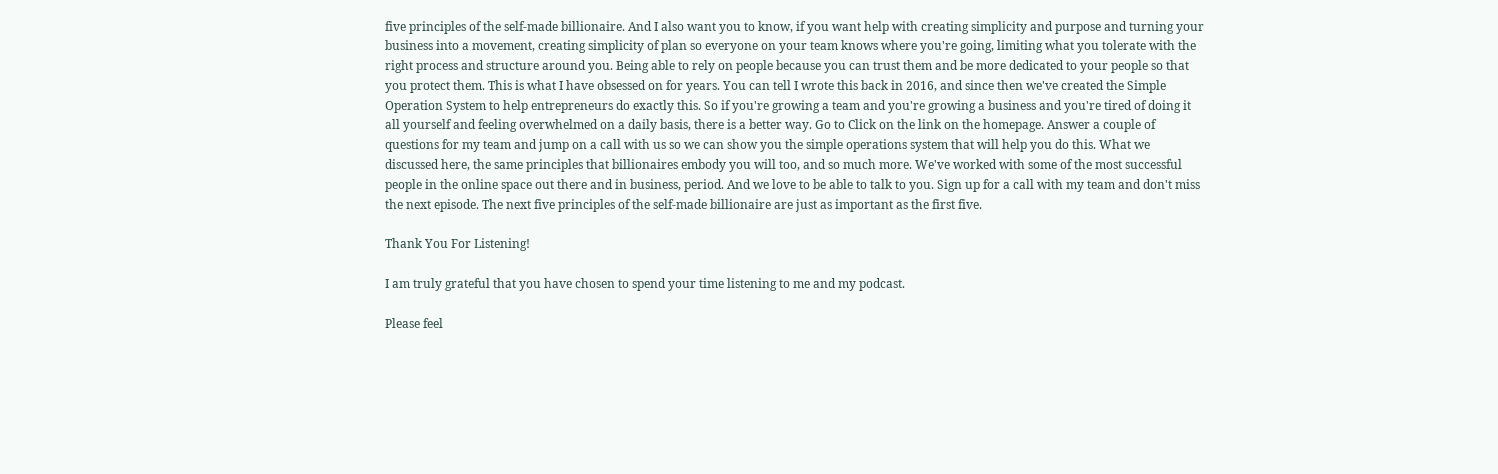five principles of the self-made billionaire. And I also want you to know, if you want help with creating simplicity and purpose and turning your business into a movement, creating simplicity of plan so everyone on your team knows where you're going, limiting what you tolerate with the right process and structure around you. Being able to rely on people because you can trust them and be more dedicated to your people so that you protect them. This is what I have obsessed on for years. You can tell I wrote this back in 2016, and since then we've created the Simple Operation System to help entrepreneurs do exactly this. So if you're growing a team and you're growing a business and you're tired of doing it all yourself and feeling overwhelmed on a daily basis, there is a better way. Go to Click on the link on the homepage. Answer a couple of questions for my team and jump on a call with us so we can show you the simple operations system that will help you do this. What we discussed here, the same principles that billionaires embody you will too, and so much more. We've worked with some of the most successful people in the online space out there and in business, period. And we love to be able to talk to you. Sign up for a call with my team and don't miss the next episode. The next five principles of the self-made billionaire are just as important as the first five.

Thank You For Listening!

I am truly grateful that you have chosen to spend your time listening to me and my podcast.

Please feel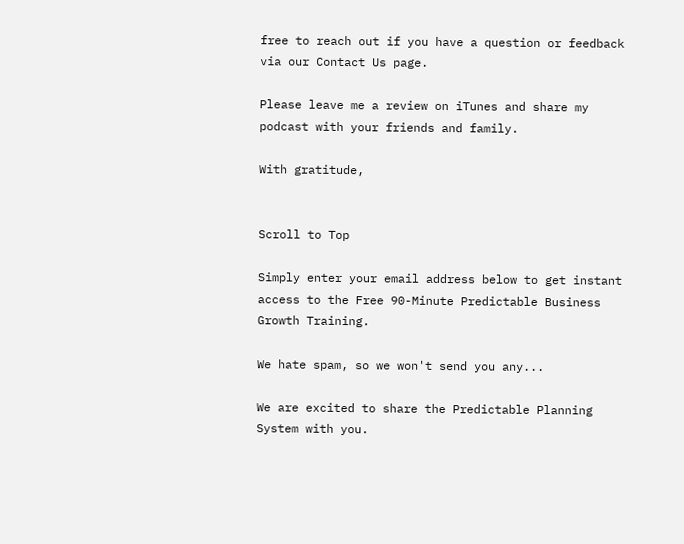free to reach out if you have a question or feedback via our Contact Us page.

Please leave me a review on iTunes and share my podcast with your friends and family.

With gratitude,


Scroll to Top

Simply enter your email address below to get instant access to the Free 90-Minute Predictable Business Growth Training.

We hate spam, so we won't send you any...

We are excited to share the Predictable Planning System with you.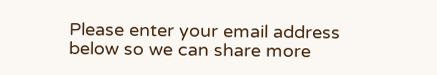Please enter your email address below so we can share more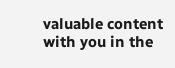valuable content with you in the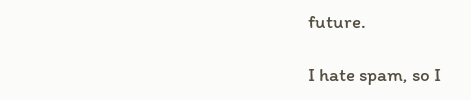future.

I hate spam, so I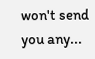won't send you any...